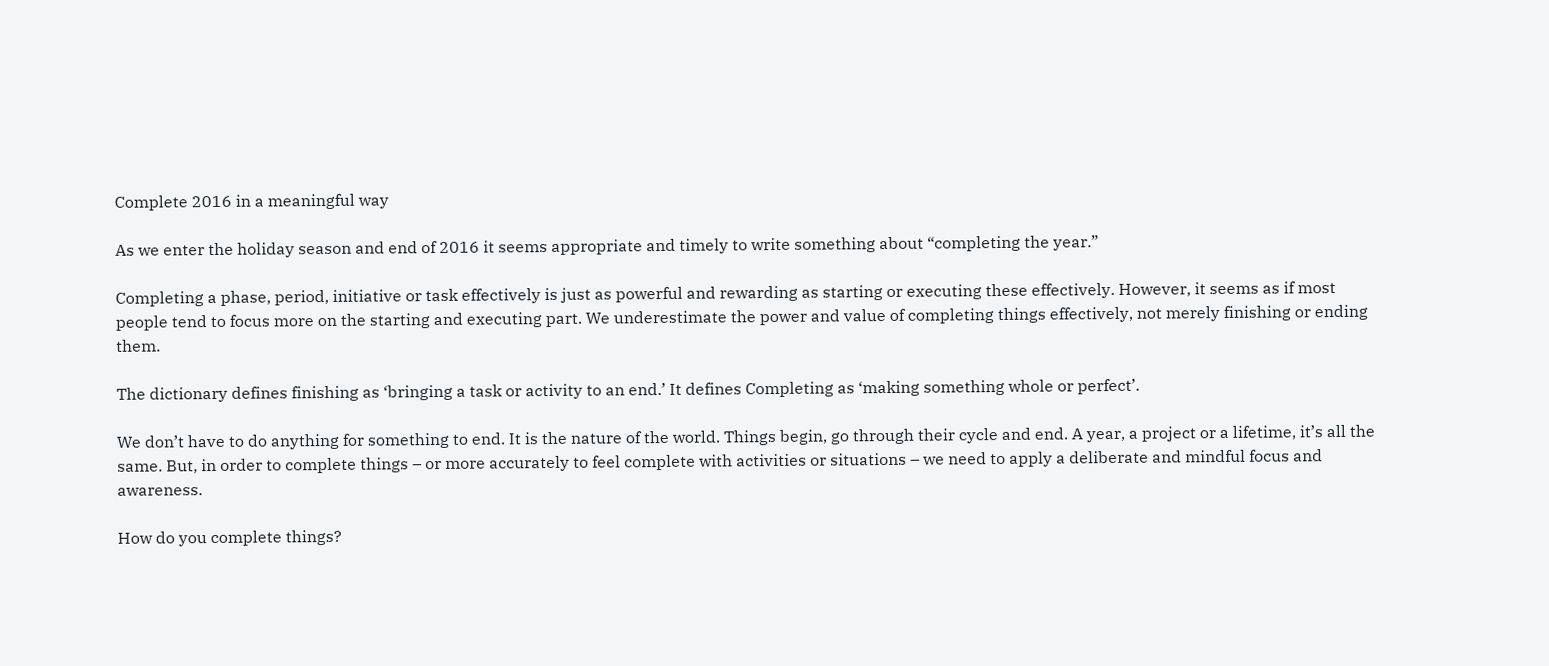Complete 2016 in a meaningful way

As we enter the holiday season and end of 2016 it seems appropriate and timely to write something about “completing the year.”

Completing a phase, period, initiative or task effectively is just as powerful and rewarding as starting or executing these effectively. However, it seems as if most people tend to focus more on the starting and executing part. We underestimate the power and value of completing things effectively, not merely finishing or ending them.

The dictionary defines finishing as ‘bringing a task or activity to an end.’ It defines Completing as ‘making something whole or perfect’.

We don’t have to do anything for something to end. It is the nature of the world. Things begin, go through their cycle and end. A year, a project or a lifetime, it’s all the same. But, in order to complete things – or more accurately to feel complete with activities or situations – we need to apply a deliberate and mindful focus and awareness.

How do you complete things?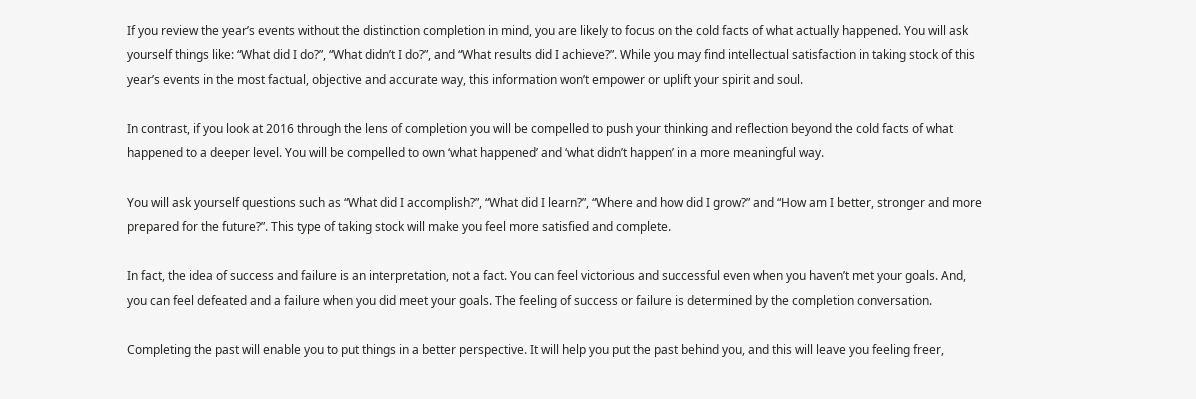If you review the year’s events without the distinction completion in mind, you are likely to focus on the cold facts of what actually happened. You will ask yourself things like: “What did I do?”, “What didn’t I do?”, and “What results did I achieve?”. While you may find intellectual satisfaction in taking stock of this year’s events in the most factual, objective and accurate way, this information won’t empower or uplift your spirit and soul.

In contrast, if you look at 2016 through the lens of completion you will be compelled to push your thinking and reflection beyond the cold facts of what happened to a deeper level. You will be compelled to own ‘what happened’ and ‘what didn’t happen’ in a more meaningful way.

You will ask yourself questions such as “What did I accomplish?”, “What did I learn?”, “Where and how did I grow?” and “How am I better, stronger and more prepared for the future?”. This type of taking stock will make you feel more satisfied and complete.

In fact, the idea of success and failure is an interpretation, not a fact. You can feel victorious and successful even when you haven’t met your goals. And, you can feel defeated and a failure when you did meet your goals. The feeling of success or failure is determined by the completion conversation.

Completing the past will enable you to put things in a better perspective. It will help you put the past behind you, and this will leave you feeling freer,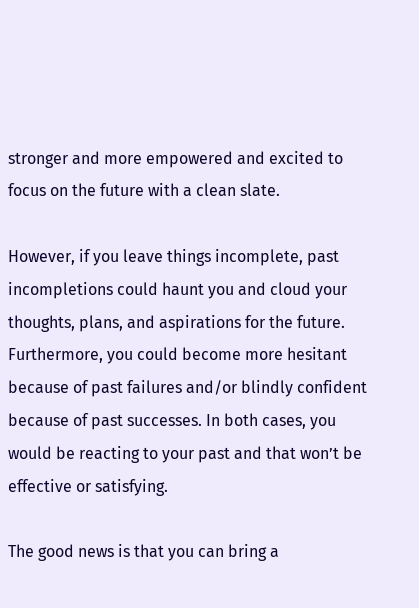stronger and more empowered and excited to focus on the future with a clean slate.

However, if you leave things incomplete, past incompletions could haunt you and cloud your thoughts, plans, and aspirations for the future. Furthermore, you could become more hesitant because of past failures and/or blindly confident because of past successes. In both cases, you would be reacting to your past and that won’t be effective or satisfying.

The good news is that you can bring a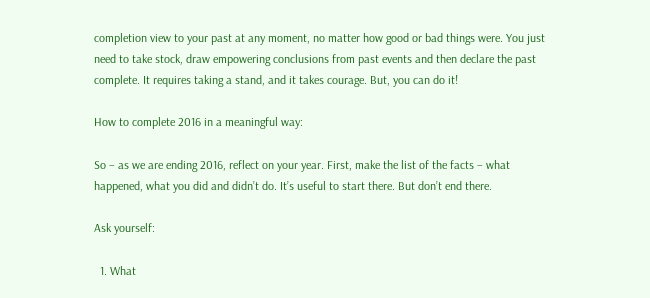completion view to your past at any moment, no matter how good or bad things were. You just need to take stock, draw empowering conclusions from past events and then declare the past complete. It requires taking a stand, and it takes courage. But, you can do it!

How to complete 2016 in a meaningful way:

So – as we are ending 2016, reflect on your year. First, make the list of the facts – what happened, what you did and didn’t do. It’s useful to start there. But don’t end there.

Ask yourself:

  1. What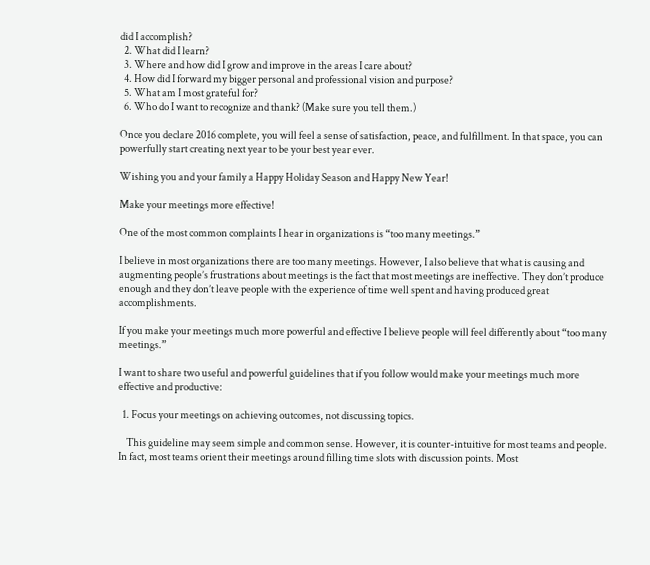did I accomplish?
  2. What did I learn?
  3. Where and how did I grow and improve in the areas I care about?
  4. How did I forward my bigger personal and professional vision and purpose?
  5. What am I most grateful for?
  6. Who do I want to recognize and thank? (Make sure you tell them.)

Once you declare 2016 complete, you will feel a sense of satisfaction, peace, and fulfillment. In that space, you can powerfully start creating next year to be your best year ever.

Wishing you and your family a Happy Holiday Season and Happy New Year!

Make your meetings more effective!

One of the most common complaints I hear in organizations is “too many meetings.”

I believe in most organizations there are too many meetings. However, I also believe that what is causing and augmenting people’s frustrations about meetings is the fact that most meetings are ineffective. They don’t produce enough and they don’t leave people with the experience of time well spent and having produced great accomplishments.

If you make your meetings much more powerful and effective I believe people will feel differently about “too many meetings.”

I want to share two useful and powerful guidelines that if you follow would make your meetings much more effective and productive:

  1. Focus your meetings on achieving outcomes, not discussing topics.

    This guideline may seem simple and common sense. However, it is counter-intuitive for most teams and people. In fact, most teams orient their meetings around filling time slots with discussion points. Most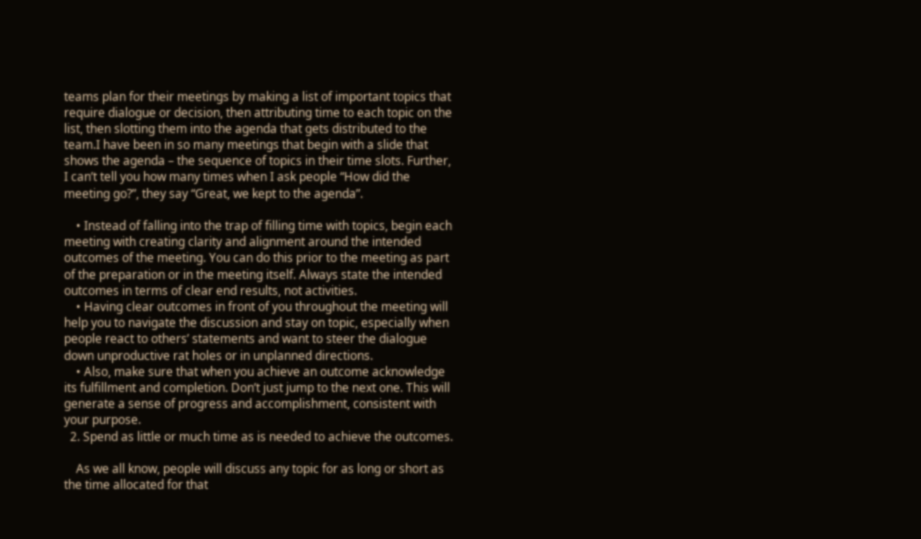teams plan for their meetings by making a list of important topics that require dialogue or decision, then attributing time to each topic on the list, then slotting them into the agenda that gets distributed to the team.I have been in so many meetings that begin with a slide that shows the agenda – the sequence of topics in their time slots. Further, I can’t tell you how many times when I ask people “How did the meeting go?”, they say “Great, we kept to the agenda”.

    • Instead of falling into the trap of filling time with topics, begin each meeting with creating clarity and alignment around the intended outcomes of the meeting. You can do this prior to the meeting as part of the preparation or in the meeting itself. Always state the intended outcomes in terms of clear end results, not activities.
    • Having clear outcomes in front of you throughout the meeting will help you to navigate the discussion and stay on topic, especially when people react to others’ statements and want to steer the dialogue down unproductive rat holes or in unplanned directions.
    • Also, make sure that when you achieve an outcome acknowledge its fulfillment and completion. Don’t just jump to the next one. This will generate a sense of progress and accomplishment, consistent with your purpose.
  2. Spend as little or much time as is needed to achieve the outcomes.

    As we all know, people will discuss any topic for as long or short as the time allocated for that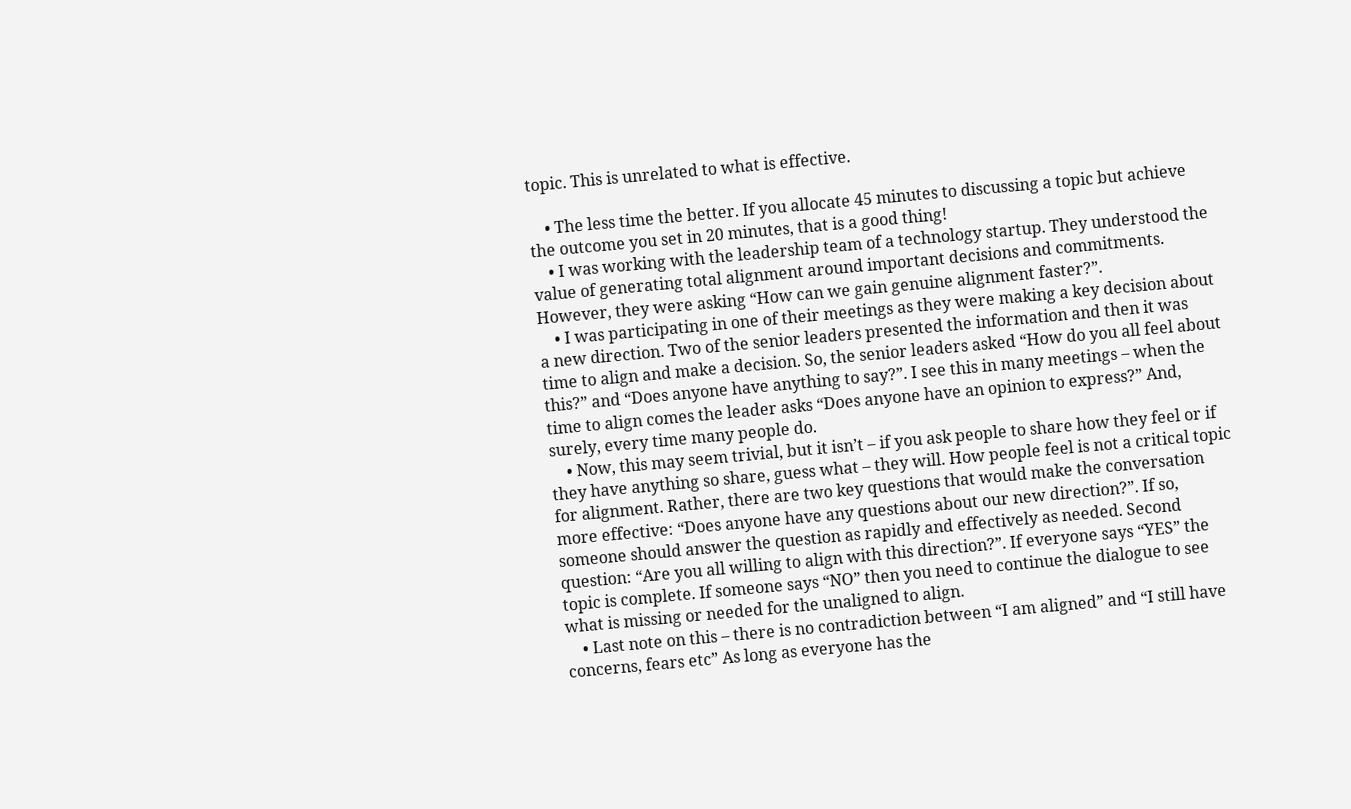topic. This is unrelated to what is effective.

    • The less time the better. If you allocate 45 minutes to discussing a topic but achieve the outcome you set in 20 minutes, that is a good thing!
    • I was working with the leadership team of a technology startup. They understood the value of generating total alignment around important decisions and commitments. However, they were asking “How can we gain genuine alignment faster?”.
    • I was participating in one of their meetings as they were making a key decision about a new direction. Two of the senior leaders presented the information and then it was time to align and make a decision. So, the senior leaders asked “How do you all feel about this?” and “Does anyone have anything to say?”. I see this in many meetings – when the time to align comes the leader asks “Does anyone have an opinion to express?” And, surely, every time many people do.
    • Now, this may seem trivial, but it isn’t – if you ask people to share how they feel or if they have anything so share, guess what – they will. How people feel is not a critical topic for alignment. Rather, there are two key questions that would make the conversation more effective: “Does anyone have any questions about our new direction?”. If so, someone should answer the question as rapidly and effectively as needed. Second question: “Are you all willing to align with this direction?”. If everyone says “YES” the topic is complete. If someone says “NO” then you need to continue the dialogue to see what is missing or needed for the unaligned to align.
    • Last note on this – there is no contradiction between “I am aligned” and “I still have concerns, fears etc” As long as everyone has the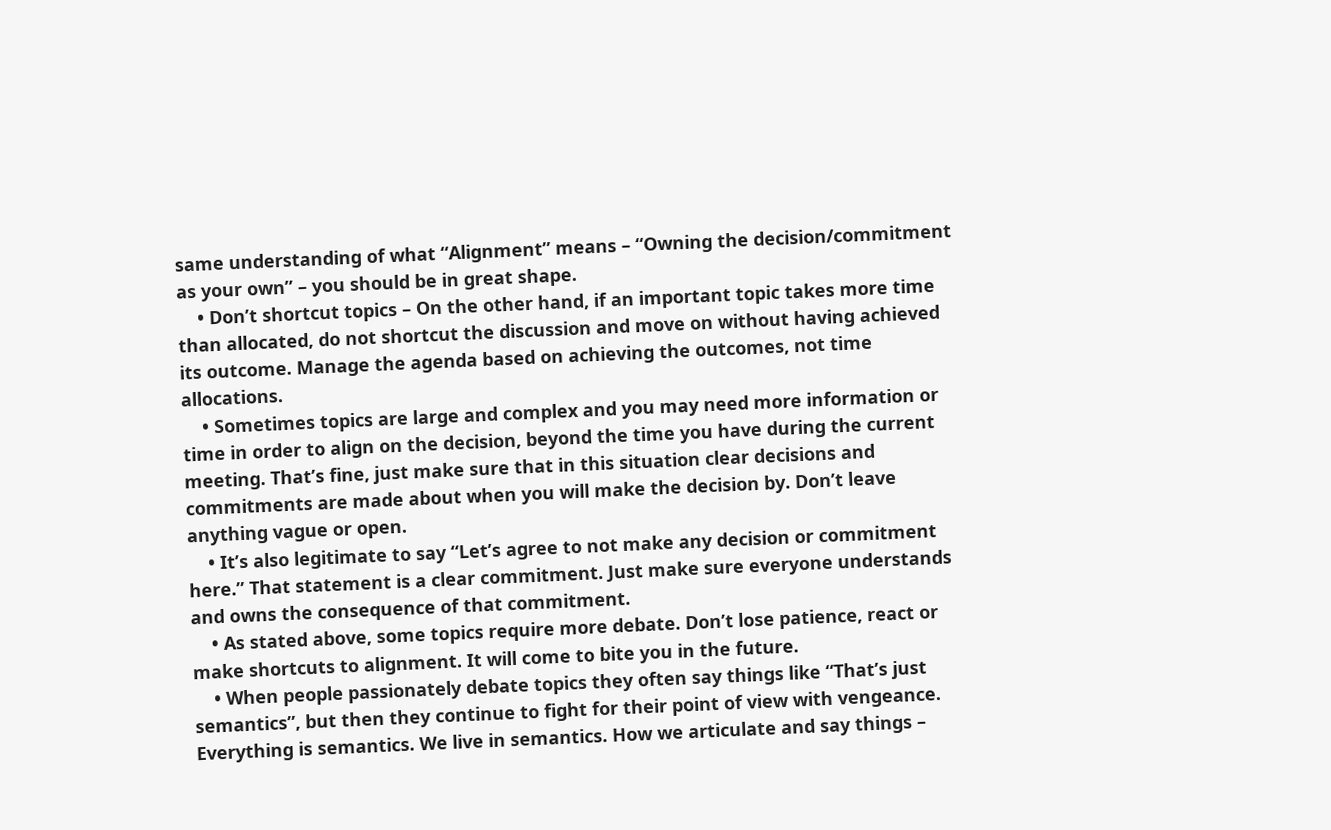same understanding of what “Alignment” means – “Owning the decision/commitment as your own” – you should be in great shape.
    • Don’t shortcut topics – On the other hand, if an important topic takes more time than allocated, do not shortcut the discussion and move on without having achieved its outcome. Manage the agenda based on achieving the outcomes, not time allocations.
    • Sometimes topics are large and complex and you may need more information or time in order to align on the decision, beyond the time you have during the current meeting. That’s fine, just make sure that in this situation clear decisions and commitments are made about when you will make the decision by. Don’t leave anything vague or open.
    • It’s also legitimate to say “Let’s agree to not make any decision or commitment here.” That statement is a clear commitment. Just make sure everyone understands and owns the consequence of that commitment.
    • As stated above, some topics require more debate. Don’t lose patience, react or make shortcuts to alignment. It will come to bite you in the future.
    • When people passionately debate topics they often say things like “That’s just semantics”, but then they continue to fight for their point of view with vengeance. Everything is semantics. We live in semantics. How we articulate and say things –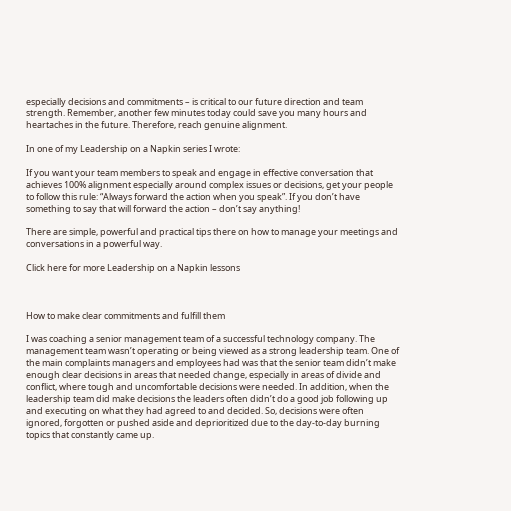especially decisions and commitments – is critical to our future direction and team strength. Remember, another few minutes today could save you many hours and heartaches in the future. Therefore, reach genuine alignment.

In one of my Leadership on a Napkin series I wrote:

If you want your team members to speak and engage in effective conversation that achieves 100% alignment especially around complex issues or decisions, get your people to follow this rule: “Always forward the action when you speak”. If you don’t have something to say that will forward the action – don’t say anything!

There are simple, powerful and practical tips there on how to manage your meetings and conversations in a powerful way.

Click here for more Leadership on a Napkin lessons



How to make clear commitments and fulfill them

I was coaching a senior management team of a successful technology company. The management team wasn’t operating or being viewed as a strong leadership team. One of the main complaints managers and employees had was that the senior team didn’t make enough clear decisions in areas that needed change, especially in areas of divide and conflict, where tough and uncomfortable decisions were needed. In addition, when the leadership team did make decisions the leaders often didn’t do a good job following up and executing on what they had agreed to and decided. So, decisions were often ignored, forgotten or pushed aside and deprioritized due to the day-to-day burning topics that constantly came up.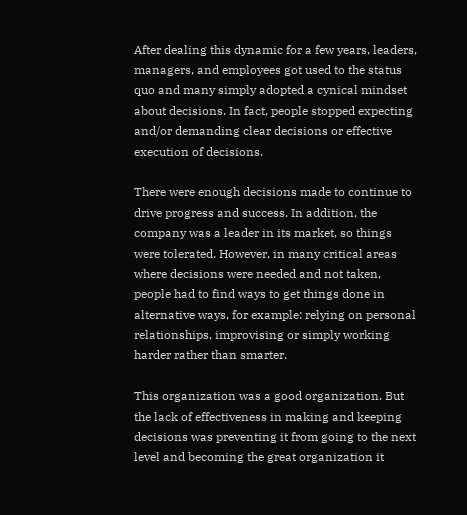After dealing this dynamic for a few years, leaders, managers, and employees got used to the status quo and many simply adopted a cynical mindset about decisions. In fact, people stopped expecting and/or demanding clear decisions or effective execution of decisions.

There were enough decisions made to continue to drive progress and success. In addition, the company was a leader in its market, so things were tolerated. However, in many critical areas where decisions were needed and not taken, people had to find ways to get things done in alternative ways, for example: relying on personal relationships, improvising or simply working harder rather than smarter.

This organization was a good organization. But the lack of effectiveness in making and keeping decisions was preventing it from going to the next level and becoming the great organization it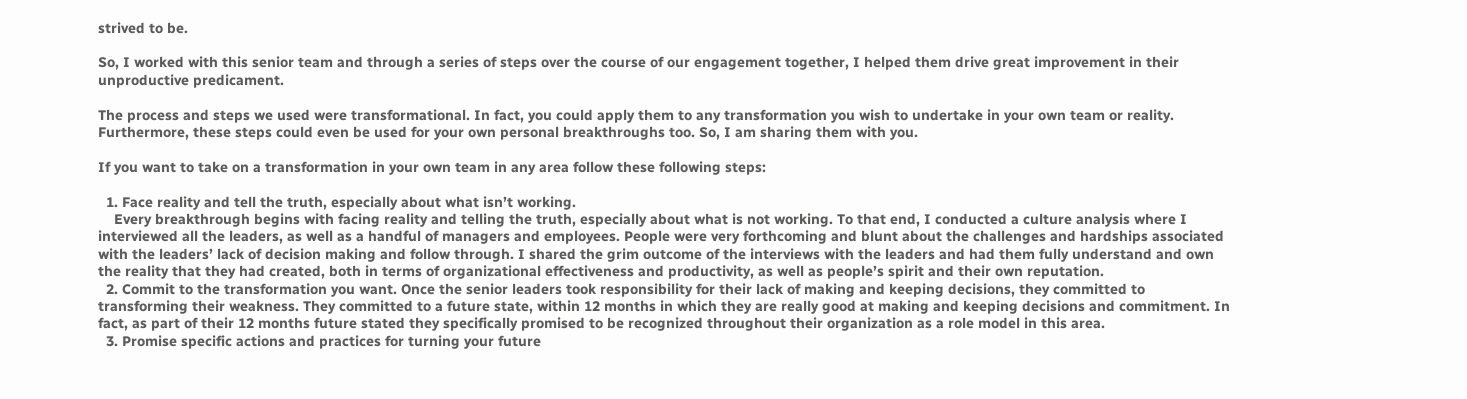strived to be.

So, I worked with this senior team and through a series of steps over the course of our engagement together, I helped them drive great improvement in their unproductive predicament.

The process and steps we used were transformational. In fact, you could apply them to any transformation you wish to undertake in your own team or reality. Furthermore, these steps could even be used for your own personal breakthroughs too. So, I am sharing them with you.

If you want to take on a transformation in your own team in any area follow these following steps:

  1. Face reality and tell the truth, especially about what isn’t working.
    Every breakthrough begins with facing reality and telling the truth, especially about what is not working. To that end, I conducted a culture analysis where I interviewed all the leaders, as well as a handful of managers and employees. People were very forthcoming and blunt about the challenges and hardships associated with the leaders’ lack of decision making and follow through. I shared the grim outcome of the interviews with the leaders and had them fully understand and own the reality that they had created, both in terms of organizational effectiveness and productivity, as well as people’s spirit and their own reputation.
  2. Commit to the transformation you want. Once the senior leaders took responsibility for their lack of making and keeping decisions, they committed to transforming their weakness. They committed to a future state, within 12 months in which they are really good at making and keeping decisions and commitment. In fact, as part of their 12 months future stated they specifically promised to be recognized throughout their organization as a role model in this area.
  3. Promise specific actions and practices for turning your future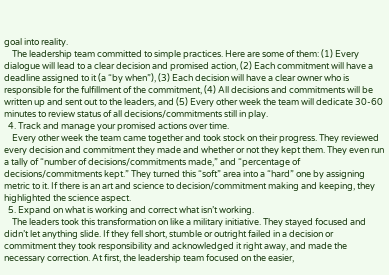goal into reality.
    The leadership team committed to simple practices. Here are some of them: (1) Every dialogue will lead to a clear decision and promised action, (2) Each commitment will have a deadline assigned to it (a “by when”), (3) Each decision will have a clear owner who is responsible for the fulfillment of the commitment, (4) All decisions and commitments will be written up and sent out to the leaders, and (5) Every other week the team will dedicate 30-60 minutes to review status of all decisions/commitments still in play.
  4. Track and manage your promised actions over time.
    Every other week the team came together and took stock on their progress. They reviewed every decision and commitment they made and whether or not they kept them. They even run a tally of “number of decisions/commitments made,” and “percentage of decisions/commitments kept.” They turned this “soft” area into a “hard” one by assigning metric to it. If there is an art and science to decision/commitment making and keeping, they highlighted the science aspect.
  5. Expand on what is working and correct what isn’t working.
    The leaders took this transformation on like a military initiative. They stayed focused and didn’t let anything slide. If they fell short, stumble or outright failed in a decision or commitment they took responsibility and acknowledged it right away, and made the necessary correction. At first, the leadership team focused on the easier,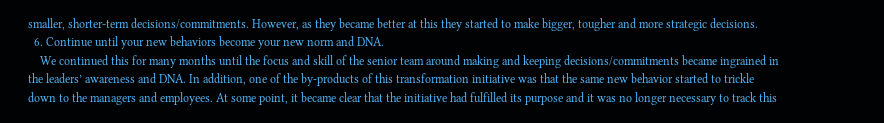smaller, shorter-term decisions/commitments. However, as they became better at this they started to make bigger, tougher and more strategic decisions.
  6. Continue until your new behaviors become your new norm and DNA.
    We continued this for many months until the focus and skill of the senior team around making and keeping decisions/commitments became ingrained in the leaders’ awareness and DNA. In addition, one of the by-products of this transformation initiative was that the same new behavior started to trickle down to the managers and employees. At some point, it became clear that the initiative had fulfilled its purpose and it was no longer necessary to track this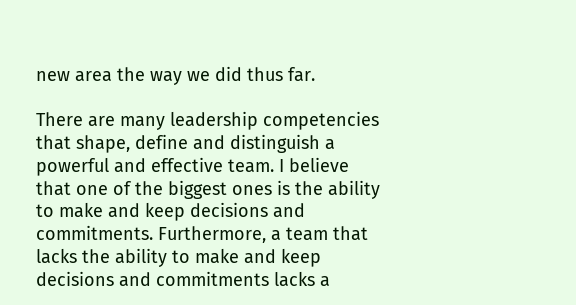new area the way we did thus far.

There are many leadership competencies that shape, define and distinguish a powerful and effective team. I believe that one of the biggest ones is the ability to make and keep decisions and commitments. Furthermore, a team that lacks the ability to make and keep decisions and commitments lacks a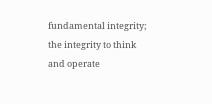fundamental integrity; the integrity to think and operate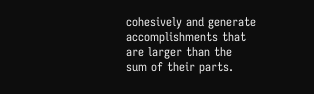cohesively and generate accomplishments that are larger than the sum of their parts.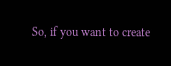So, if you want to create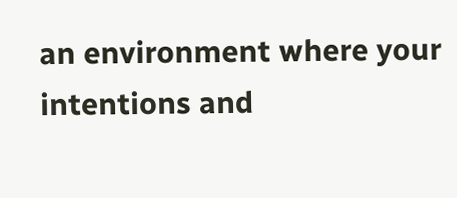an environment where your intentions and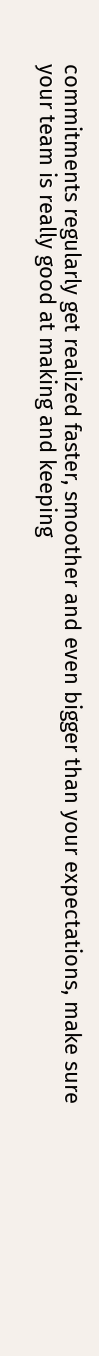commitments regularly get realized faster, smoother and even bigger than your expectations, make sure your team is really good at making and keeping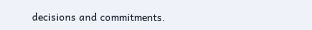decisions and commitments.